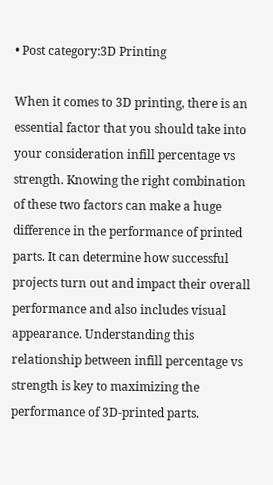• Post category:3D Printing

When it comes to 3D printing, there is an essential factor that you should take into your consideration infill percentage vs strength. Knowing the right combination of these two factors can make a huge difference in the performance of printed parts. It can determine how successful projects turn out and impact their overall performance and also includes visual appearance. Understanding this relationship between infill percentage vs strength is key to maximizing the performance of 3D-printed parts.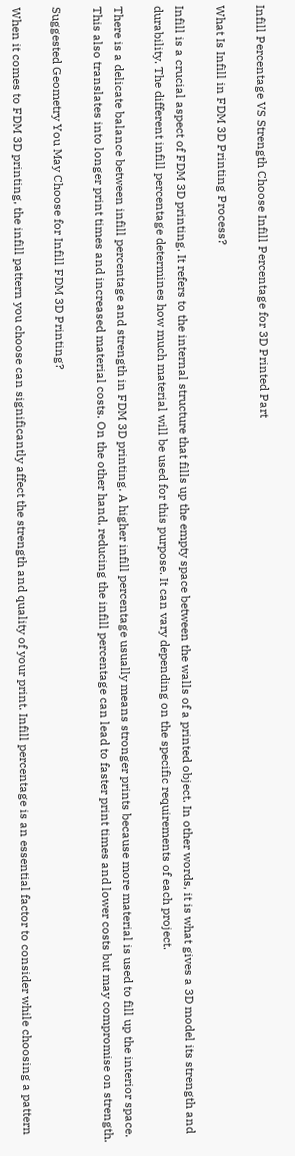Infill Percentage VS Strength Choose Infill Percentage for 3D Printed Part

What Is Infill in FDM 3D Printing Process?

Infill is a crucial aspect of FDM 3D printing. It refers to the internal structure that fills up the empty space between the walls of a printed object. In other words, it is what gives a 3D model its strength and durability. The different infill percentage determines how much material will be used for this purpose. It can vary depending on the specific requirements of each project.

There is a delicate balance between infill percentage and strength in FDM 3D printing. A higher infill percentage usually means stronger prints because more material is used to fill up the interior space. This also translates into longer print times and increased material costs. On the other hand, reducing the infill percentage can lead to faster print times and lower costs but may compromise on strength.

Suggested Geometry You May Choose for Infill FDM 3D Printing?

When it comes to FDM 3D printing, the infill pattern you choose can significantly affect the strength and quality of your print. Infill percentage is an essential factor to consider while choosing a pattern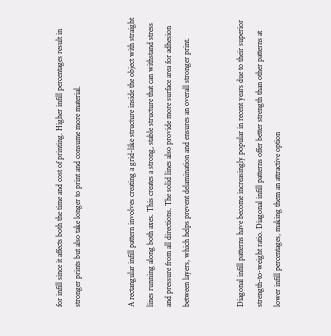for infill since it affects both the time and cost of printing. Higher infill percentages result in stronger prints but also take longer to print and consume more material.


A rectangular infill pattern involves creating a grid-like structure inside the object with straight lines running along both axes. This creates a strong, stable structure that can withstand stress and pressure from all directions. The solid lines also provide more surface area for adhesion between layers, which helps prevent delamination and ensures an overall stronger print.


Diagonal infill patterns have become increasingly popular in recent years due to their superior strength-to-weight ratio. Diagonal infill patterns offer better strength than other patterns at lower infill percentages, making them an attractive option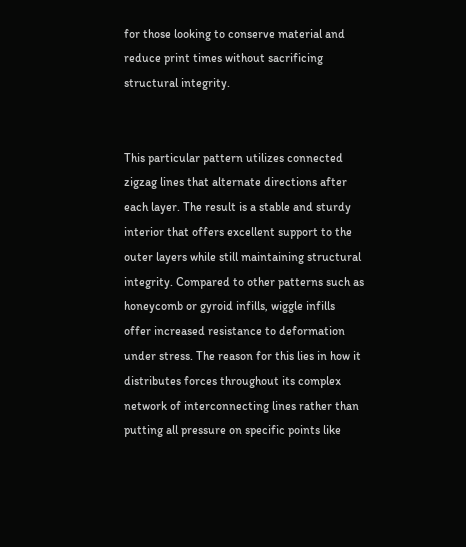for those looking to conserve material and reduce print times without sacrificing structural integrity.


This particular pattern utilizes connected zigzag lines that alternate directions after each layer. The result is a stable and sturdy interior that offers excellent support to the outer layers while still maintaining structural integrity. Compared to other patterns such as honeycomb or gyroid infills, wiggle infills offer increased resistance to deformation under stress. The reason for this lies in how it distributes forces throughout its complex network of interconnecting lines rather than putting all pressure on specific points like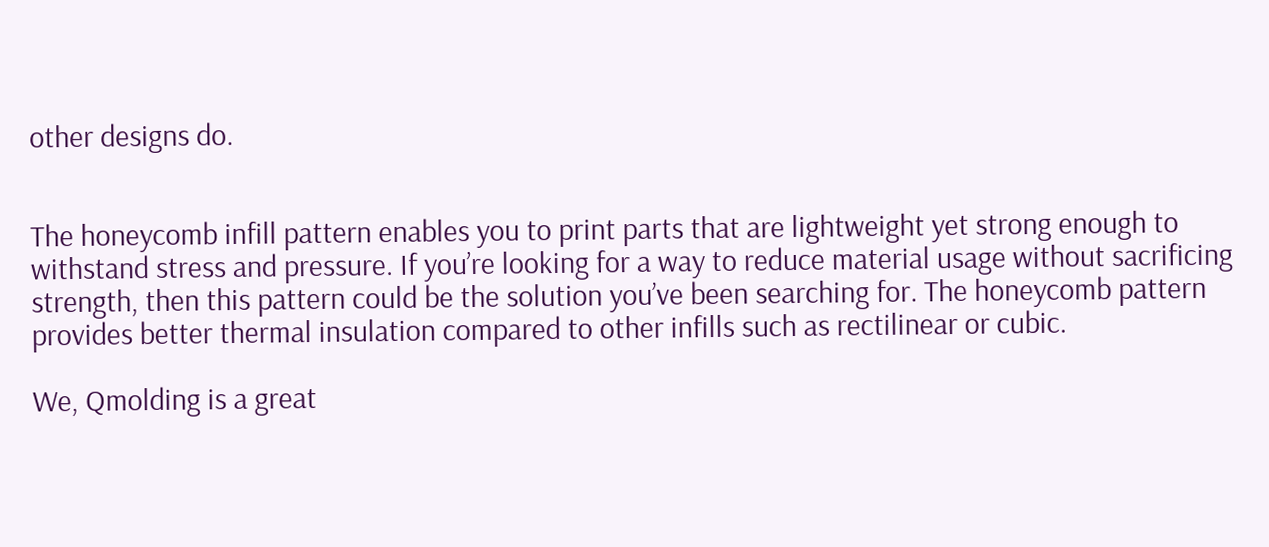other designs do.


The honeycomb infill pattern enables you to print parts that are lightweight yet strong enough to withstand stress and pressure. If you’re looking for a way to reduce material usage without sacrificing strength, then this pattern could be the solution you’ve been searching for. The honeycomb pattern provides better thermal insulation compared to other infills such as rectilinear or cubic.

We, Qmolding is a great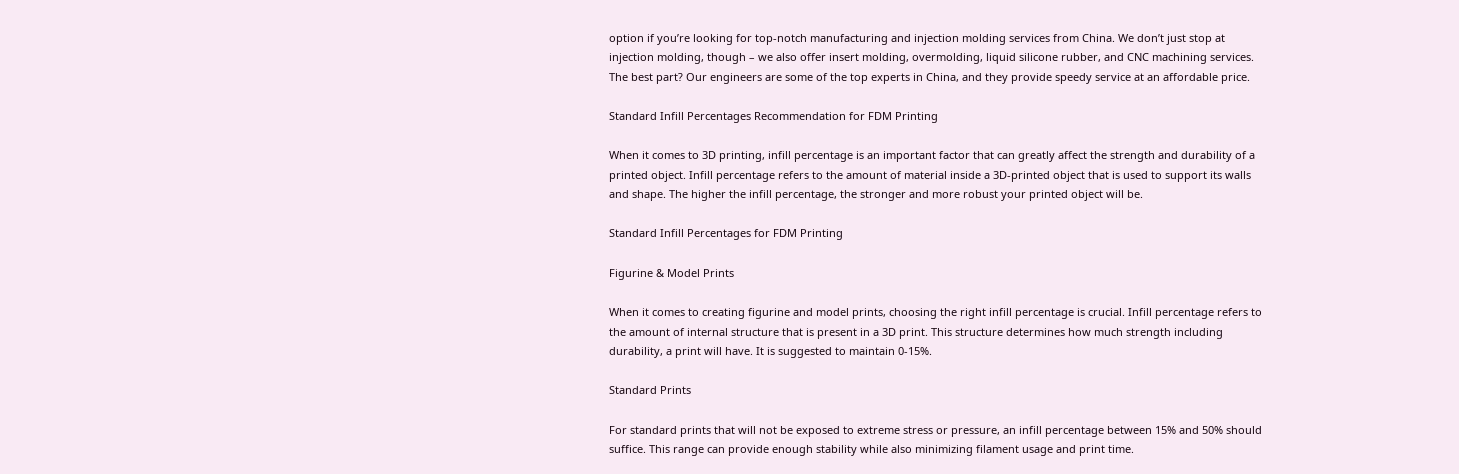option if you’re looking for top-notch manufacturing and injection molding services from China. We don’t just stop at injection molding, though – we also offer insert molding, overmolding, liquid silicone rubber, and CNC machining services. The best part? Our engineers are some of the top experts in China, and they provide speedy service at an affordable price.

Standard Infill Percentages Recommendation for FDM Printing

When it comes to 3D printing, infill percentage is an important factor that can greatly affect the strength and durability of a printed object. Infill percentage refers to the amount of material inside a 3D-printed object that is used to support its walls and shape. The higher the infill percentage, the stronger and more robust your printed object will be.

Standard Infill Percentages for FDM Printing

Figurine & Model Prints

When it comes to creating figurine and model prints, choosing the right infill percentage is crucial. Infill percentage refers to the amount of internal structure that is present in a 3D print. This structure determines how much strength including durability, a print will have. It is suggested to maintain 0-15%.

Standard Prints

For standard prints that will not be exposed to extreme stress or pressure, an infill percentage between 15% and 50% should suffice. This range can provide enough stability while also minimizing filament usage and print time.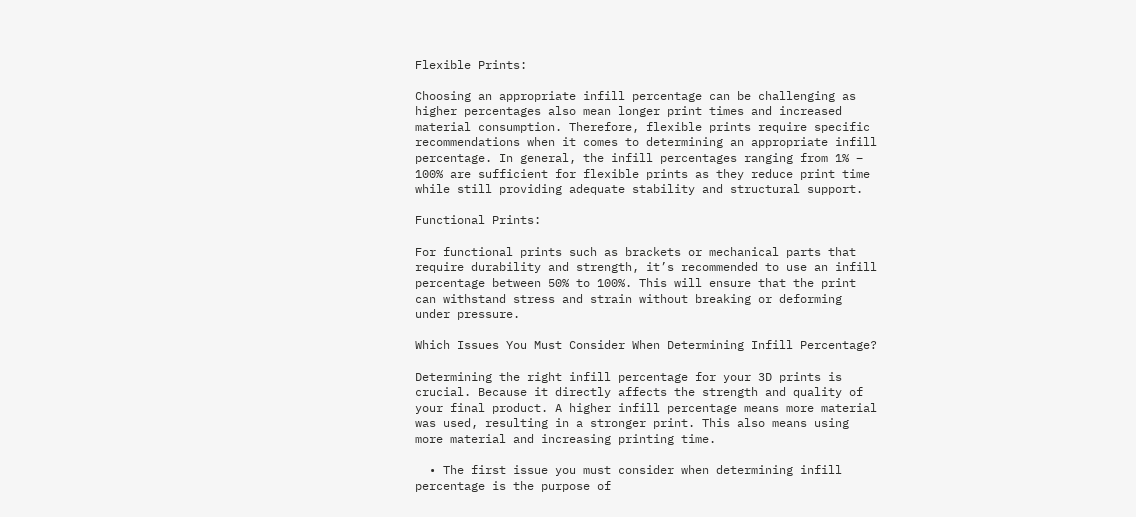Flexible Prints:

Choosing an appropriate infill percentage can be challenging as higher percentages also mean longer print times and increased material consumption. Therefore, flexible prints require specific recommendations when it comes to determining an appropriate infill percentage. In general, the infill percentages ranging from 1% – 100% are sufficient for flexible prints as they reduce print time while still providing adequate stability and structural support.

Functional Prints:

For functional prints such as brackets or mechanical parts that require durability and strength, it’s recommended to use an infill percentage between 50% to 100%. This will ensure that the print can withstand stress and strain without breaking or deforming under pressure.

Which Issues You Must Consider When Determining Infill Percentage?

Determining the right infill percentage for your 3D prints is crucial. Because it directly affects the strength and quality of your final product. A higher infill percentage means more material was used, resulting in a stronger print. This also means using more material and increasing printing time.

  • The first issue you must consider when determining infill percentage is the purpose of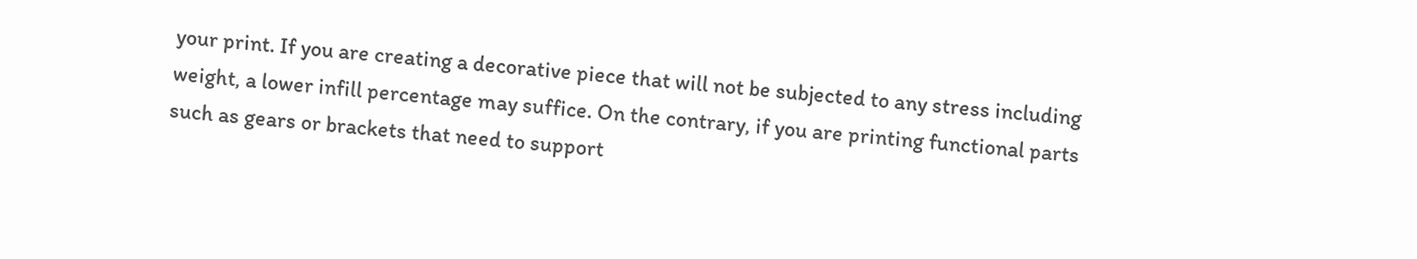your print. If you are creating a decorative piece that will not be subjected to any stress including weight, a lower infill percentage may suffice. On the contrary, if you are printing functional parts such as gears or brackets that need to support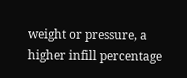weight or pressure, a higher infill percentage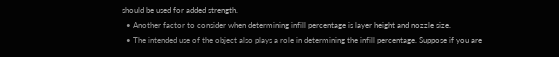should be used for added strength.
  • Another factor to consider when determining infill percentage is layer height and nozzle size.
  • The intended use of the object also plays a role in determining the infill percentage. Suppose if you are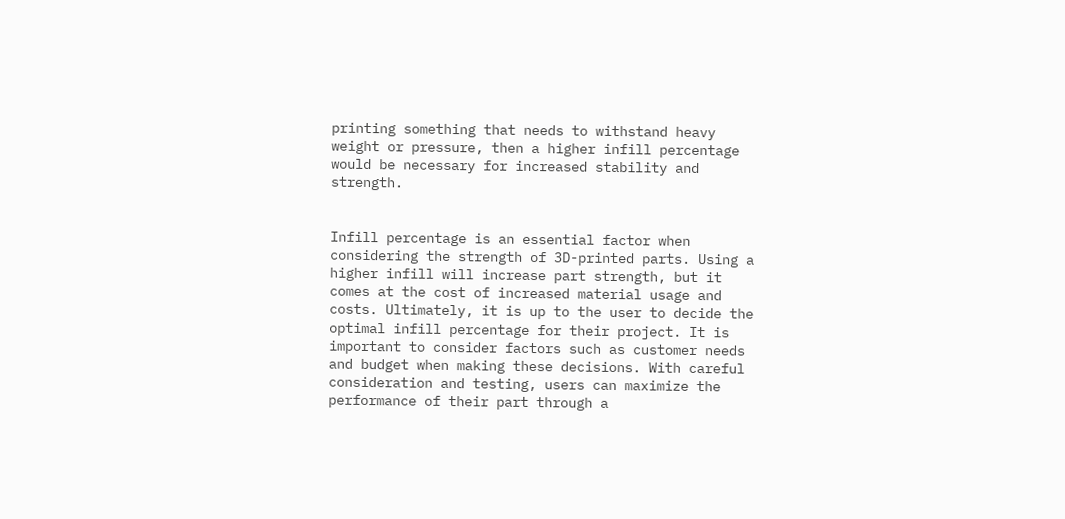printing something that needs to withstand heavy weight or pressure, then a higher infill percentage would be necessary for increased stability and strength.


Infill percentage is an essential factor when considering the strength of 3D-printed parts. Using a higher infill will increase part strength, but it comes at the cost of increased material usage and costs. Ultimately, it is up to the user to decide the optimal infill percentage for their project. It is important to consider factors such as customer needs and budget when making these decisions. With careful consideration and testing, users can maximize the performance of their part through a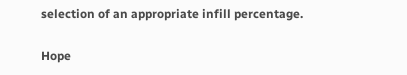selection of an appropriate infill percentage.

Hope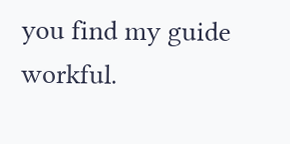you find my guide workful.